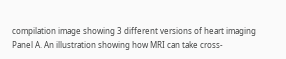compilation image showing 3 different versions of heart imaging
Panel A. An illustration showing how MRI can take cross-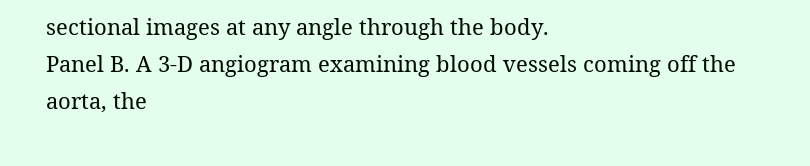sectional images at any angle through the body.
Panel B. A 3-D angiogram examining blood vessels coming off the aorta, the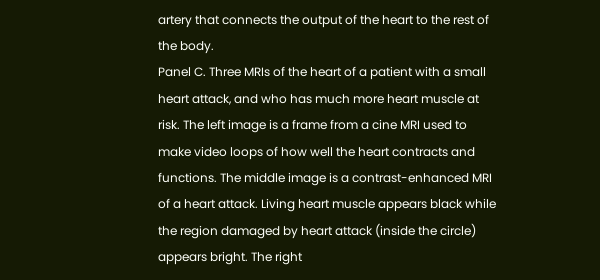artery that connects the output of the heart to the rest of the body.
Panel C. Three MRIs of the heart of a patient with a small heart attack, and who has much more heart muscle at risk. The left image is a frame from a cine MRI used to make video loops of how well the heart contracts and functions. The middle image is a contrast-enhanced MRI of a heart attack. Living heart muscle appears black while the region damaged by heart attack (inside the circle) appears bright. The right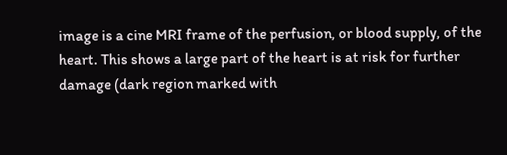image is a cine MRI frame of the perfusion, or blood supply, of the heart. This shows a large part of the heart is at risk for further damage (dark region marked with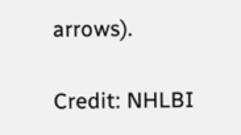arrows).

Credit: NHLBI